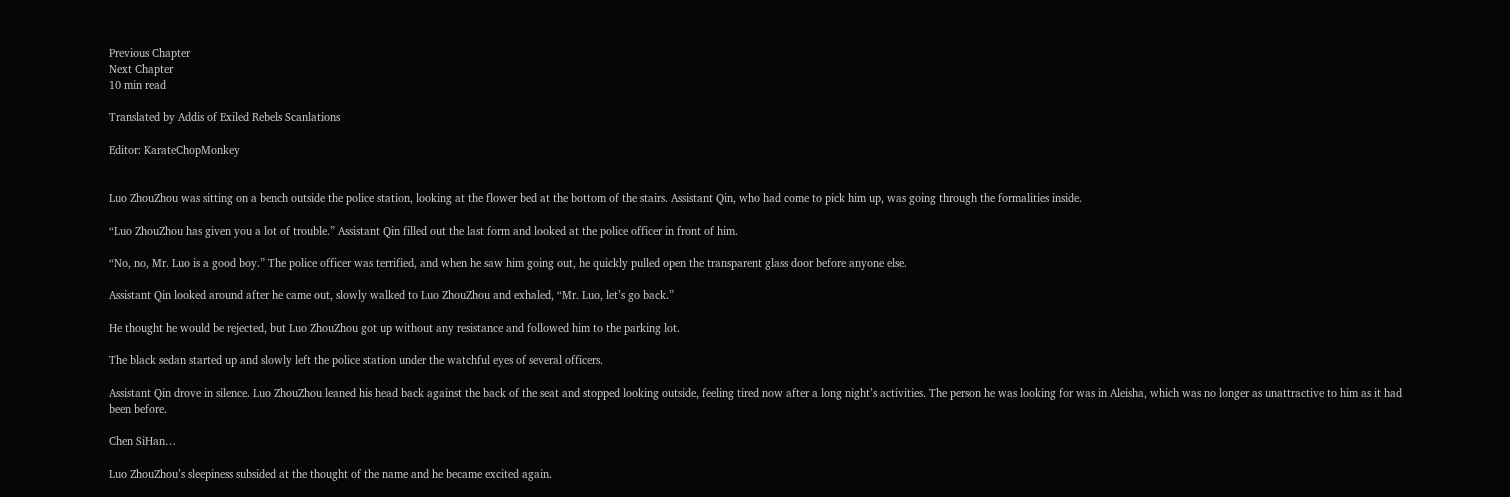Previous Chapter
Next Chapter
10 min read

Translated by Addis of Exiled Rebels Scanlations

Editor: KarateChopMonkey


Luo ZhouZhou was sitting on a bench outside the police station, looking at the flower bed at the bottom of the stairs. Assistant Qin, who had come to pick him up, was going through the formalities inside.

“Luo ZhouZhou has given you a lot of trouble.” Assistant Qin filled out the last form and looked at the police officer in front of him.

“No, no, Mr. Luo is a good boy.” The police officer was terrified, and when he saw him going out, he quickly pulled open the transparent glass door before anyone else.

Assistant Qin looked around after he came out, slowly walked to Luo ZhouZhou and exhaled, “Mr. Luo, let’s go back.”

He thought he would be rejected, but Luo ZhouZhou got up without any resistance and followed him to the parking lot.

The black sedan started up and slowly left the police station under the watchful eyes of several officers.

Assistant Qin drove in silence. Luo ZhouZhou leaned his head back against the back of the seat and stopped looking outside, feeling tired now after a long night’s activities. The person he was looking for was in Aleisha, which was no longer as unattractive to him as it had been before.

Chen SiHan…

Luo ZhouZhou’s sleepiness subsided at the thought of the name and he became excited again.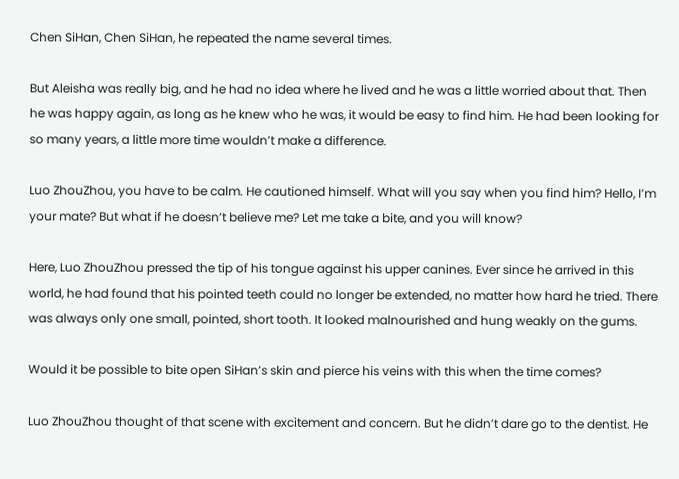Chen SiHan, Chen SiHan, he repeated the name several times.

But Aleisha was really big, and he had no idea where he lived and he was a little worried about that. Then he was happy again, as long as he knew who he was, it would be easy to find him. He had been looking for so many years, a little more time wouldn’t make a difference.

Luo ZhouZhou, you have to be calm. He cautioned himself. What will you say when you find him? Hello, I’m your mate? But what if he doesn’t believe me? Let me take a bite, and you will know?

Here, Luo ZhouZhou pressed the tip of his tongue against his upper canines. Ever since he arrived in this world, he had found that his pointed teeth could no longer be extended, no matter how hard he tried. There was always only one small, pointed, short tooth. It looked malnourished and hung weakly on the gums.

Would it be possible to bite open SiHan’s skin and pierce his veins with this when the time comes?

Luo ZhouZhou thought of that scene with excitement and concern. But he didn’t dare go to the dentist. He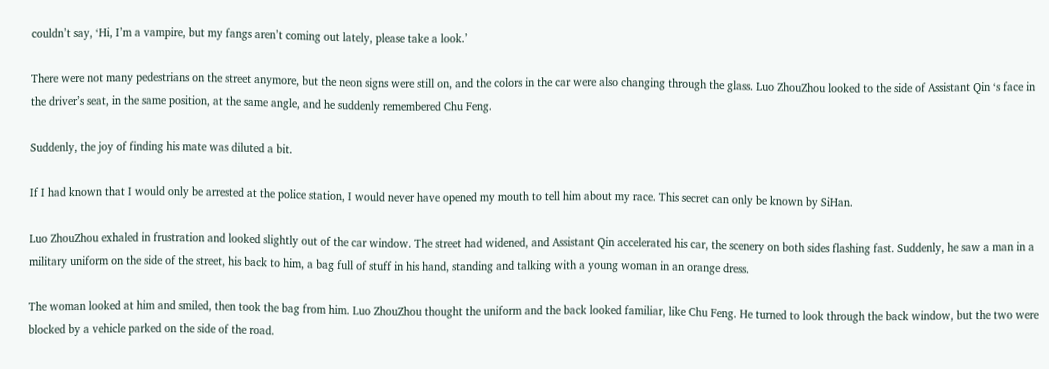couldn’t say, ‘Hi, I’m a vampire, but my fangs aren’t coming out lately, please take a look.’

There were not many pedestrians on the street anymore, but the neon signs were still on, and the colors in the car were also changing through the glass. Luo ZhouZhou looked to the side of Assistant Qin ‘s face in the driver’s seat, in the same position, at the same angle, and he suddenly remembered Chu Feng.

Suddenly, the joy of finding his mate was diluted a bit.

If I had known that I would only be arrested at the police station, I would never have opened my mouth to tell him about my race. This secret can only be known by SiHan.

Luo ZhouZhou exhaled in frustration and looked slightly out of the car window. The street had widened, and Assistant Qin accelerated his car, the scenery on both sides flashing fast. Suddenly, he saw a man in a military uniform on the side of the street, his back to him, a bag full of stuff in his hand, standing and talking with a young woman in an orange dress.

The woman looked at him and smiled, then took the bag from him. Luo ZhouZhou thought the uniform and the back looked familiar, like Chu Feng. He turned to look through the back window, but the two were blocked by a vehicle parked on the side of the road.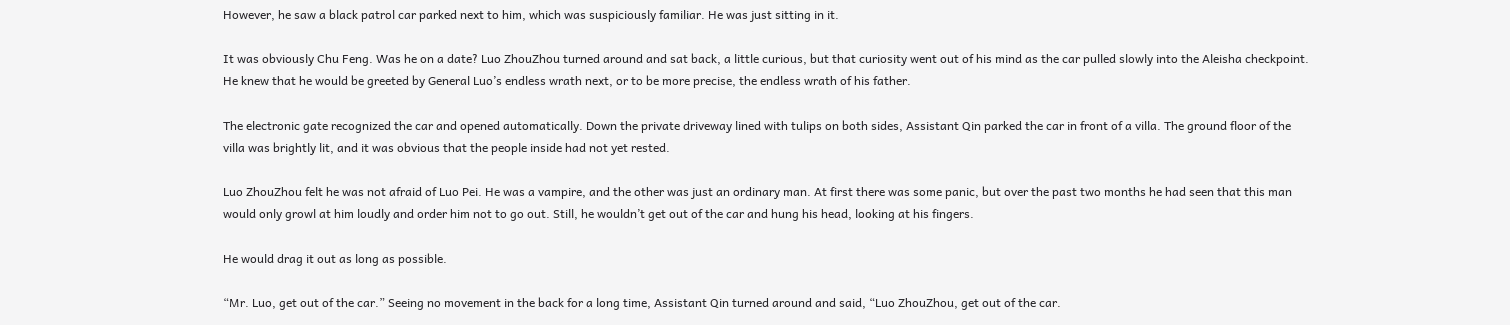However, he saw a black patrol car parked next to him, which was suspiciously familiar. He was just sitting in it.

It was obviously Chu Feng. Was he on a date? Luo ZhouZhou turned around and sat back, a little curious, but that curiosity went out of his mind as the car pulled slowly into the Aleisha checkpoint. He knew that he would be greeted by General Luo’s endless wrath next, or to be more precise, the endless wrath of his father.

The electronic gate recognized the car and opened automatically. Down the private driveway lined with tulips on both sides, Assistant Qin parked the car in front of a villa. The ground floor of the villa was brightly lit, and it was obvious that the people inside had not yet rested.

Luo ZhouZhou felt he was not afraid of Luo Pei. He was a vampire, and the other was just an ordinary man. At first there was some panic, but over the past two months he had seen that this man would only growl at him loudly and order him not to go out. Still, he wouldn’t get out of the car and hung his head, looking at his fingers.

He would drag it out as long as possible.

“Mr. Luo, get out of the car.” Seeing no movement in the back for a long time, Assistant Qin turned around and said, “Luo ZhouZhou, get out of the car.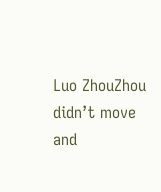Luo ZhouZhou didn’t move and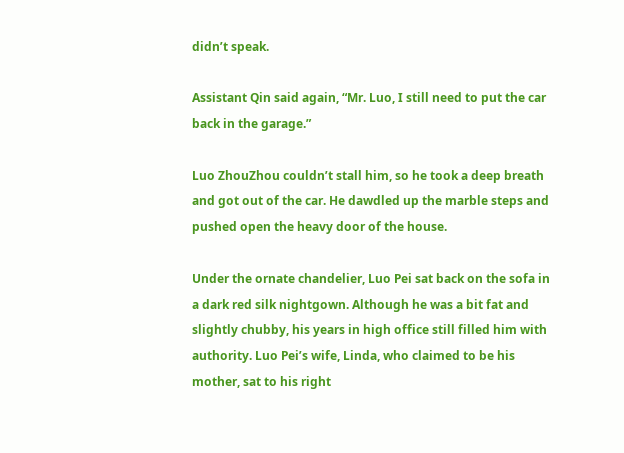didn’t speak.

Assistant Qin said again, “Mr. Luo, I still need to put the car back in the garage.”

Luo ZhouZhou couldn’t stall him, so he took a deep breath and got out of the car. He dawdled up the marble steps and pushed open the heavy door of the house.

Under the ornate chandelier, Luo Pei sat back on the sofa in a dark red silk nightgown. Although he was a bit fat and slightly chubby, his years in high office still filled him with authority. Luo Pei’s wife, Linda, who claimed to be his mother, sat to his right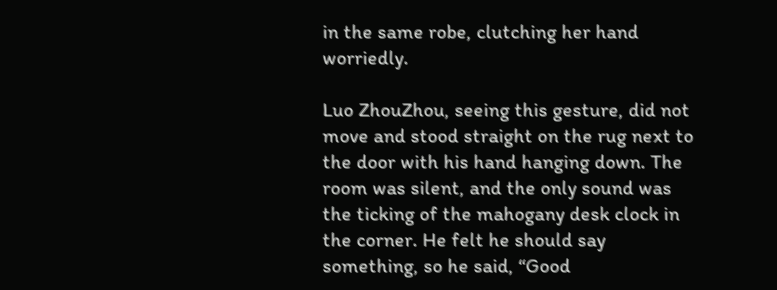in the same robe, clutching her hand worriedly.

Luo ZhouZhou, seeing this gesture, did not move and stood straight on the rug next to the door with his hand hanging down. The room was silent, and the only sound was the ticking of the mahogany desk clock in the corner. He felt he should say something, so he said, “Good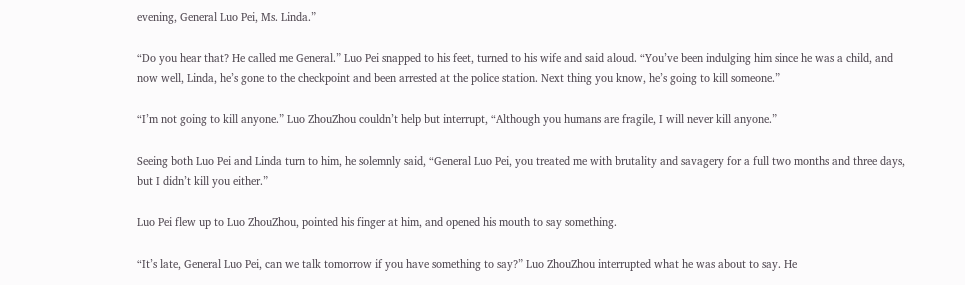evening, General Luo Pei, Ms. Linda.”

“Do you hear that? He called me General.” Luo Pei snapped to his feet, turned to his wife and said aloud. “You’ve been indulging him since he was a child, and now well, Linda, he’s gone to the checkpoint and been arrested at the police station. Next thing you know, he’s going to kill someone.”

“I’m not going to kill anyone.” Luo ZhouZhou couldn’t help but interrupt, “Although you humans are fragile, I will never kill anyone.”

Seeing both Luo Pei and Linda turn to him, he solemnly said, “General Luo Pei, you treated me with brutality and savagery for a full two months and three days, but I didn’t kill you either.”

Luo Pei flew up to Luo ZhouZhou, pointed his finger at him, and opened his mouth to say something.

“It’s late, General Luo Pei, can we talk tomorrow if you have something to say?” Luo ZhouZhou interrupted what he was about to say. He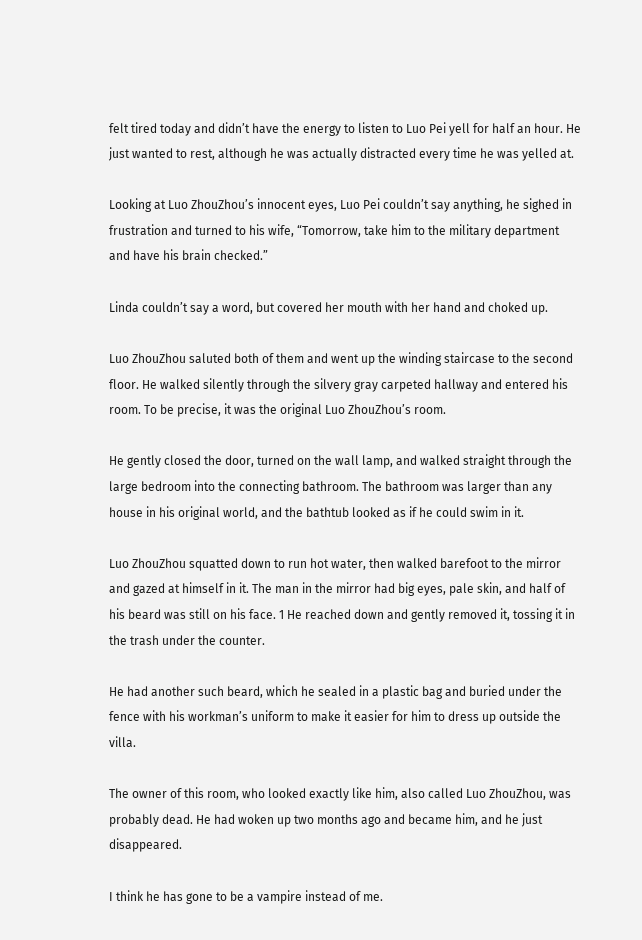felt tired today and didn’t have the energy to listen to Luo Pei yell for half an hour. He just wanted to rest, although he was actually distracted every time he was yelled at.

Looking at Luo ZhouZhou’s innocent eyes, Luo Pei couldn’t say anything, he sighed in frustration and turned to his wife, “Tomorrow, take him to the military department and have his brain checked.”

Linda couldn’t say a word, but covered her mouth with her hand and choked up.

Luo ZhouZhou saluted both of them and went up the winding staircase to the second floor. He walked silently through the silvery gray carpeted hallway and entered his room. To be precise, it was the original Luo ZhouZhou’s room.

He gently closed the door, turned on the wall lamp, and walked straight through the large bedroom into the connecting bathroom. The bathroom was larger than any house in his original world, and the bathtub looked as if he could swim in it.

Luo ZhouZhou squatted down to run hot water, then walked barefoot to the mirror and gazed at himself in it. The man in the mirror had big eyes, pale skin, and half of his beard was still on his face. 1 He reached down and gently removed it, tossing it in the trash under the counter.

He had another such beard, which he sealed in a plastic bag and buried under the fence with his workman’s uniform to make it easier for him to dress up outside the villa.

The owner of this room, who looked exactly like him, also called Luo ZhouZhou, was probably dead. He had woken up two months ago and became him, and he just disappeared.

I think he has gone to be a vampire instead of me.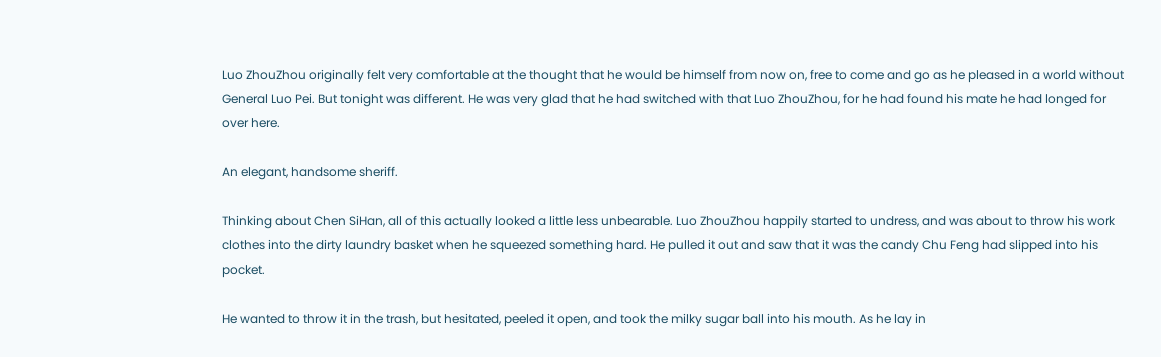Luo ZhouZhou originally felt very comfortable at the thought that he would be himself from now on, free to come and go as he pleased in a world without General Luo Pei. But tonight was different. He was very glad that he had switched with that Luo ZhouZhou, for he had found his mate he had longed for over here.

An elegant, handsome sheriff.

Thinking about Chen SiHan, all of this actually looked a little less unbearable. Luo ZhouZhou happily started to undress, and was about to throw his work clothes into the dirty laundry basket when he squeezed something hard. He pulled it out and saw that it was the candy Chu Feng had slipped into his pocket.

He wanted to throw it in the trash, but hesitated, peeled it open, and took the milky sugar ball into his mouth. As he lay in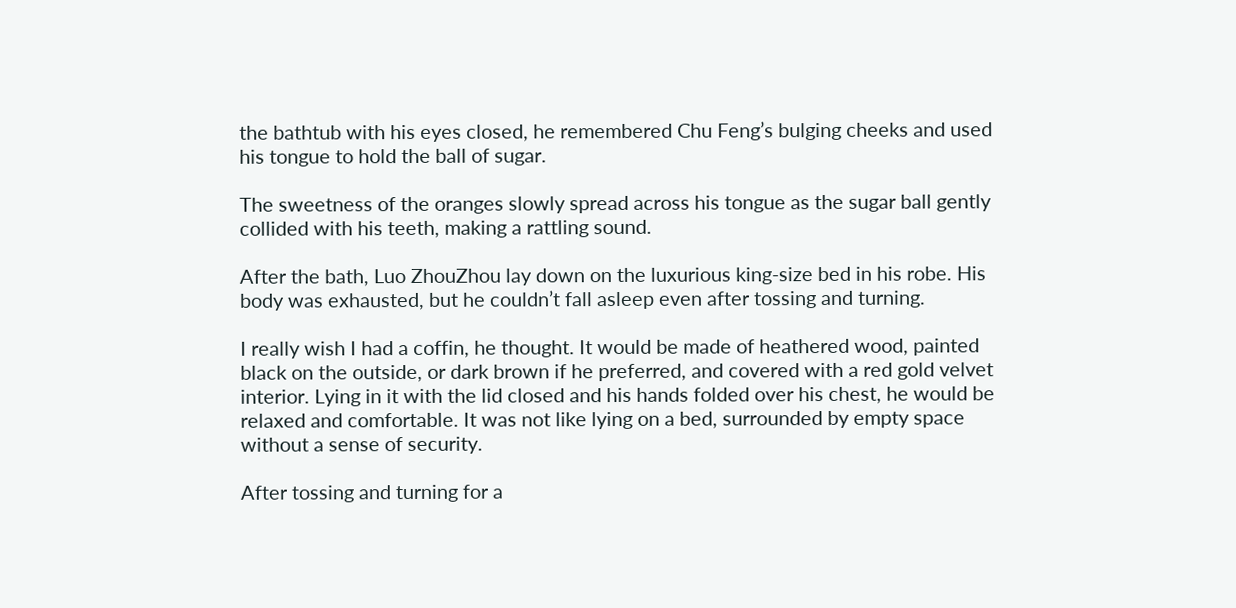the bathtub with his eyes closed, he remembered Chu Feng’s bulging cheeks and used his tongue to hold the ball of sugar.

The sweetness of the oranges slowly spread across his tongue as the sugar ball gently collided with his teeth, making a rattling sound.

After the bath, Luo ZhouZhou lay down on the luxurious king-size bed in his robe. His body was exhausted, but he couldn’t fall asleep even after tossing and turning.

I really wish I had a coffin, he thought. It would be made of heathered wood, painted black on the outside, or dark brown if he preferred, and covered with a red gold velvet interior. Lying in it with the lid closed and his hands folded over his chest, he would be relaxed and comfortable. It was not like lying on a bed, surrounded by empty space without a sense of security.

After tossing and turning for a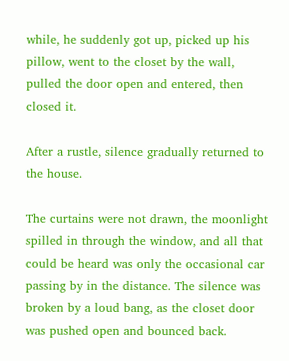while, he suddenly got up, picked up his pillow, went to the closet by the wall, pulled the door open and entered, then closed it.

After a rustle, silence gradually returned to the house.

The curtains were not drawn, the moonlight spilled in through the window, and all that could be heard was only the occasional car passing by in the distance. The silence was broken by a loud bang, as the closet door was pushed open and bounced back.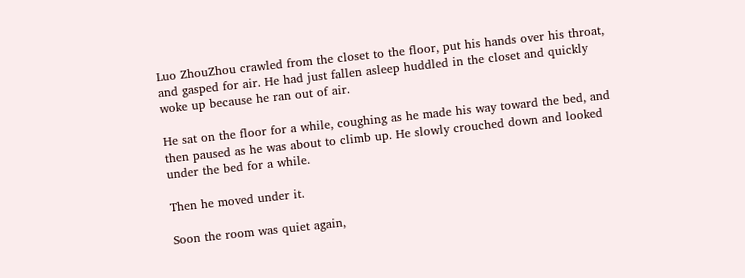Luo ZhouZhou crawled from the closet to the floor, put his hands over his throat, and gasped for air. He had just fallen asleep huddled in the closet and quickly woke up because he ran out of air.

He sat on the floor for a while, coughing as he made his way toward the bed, and then paused as he was about to climb up. He slowly crouched down and looked under the bed for a while.

Then he moved under it.

Soon the room was quiet again,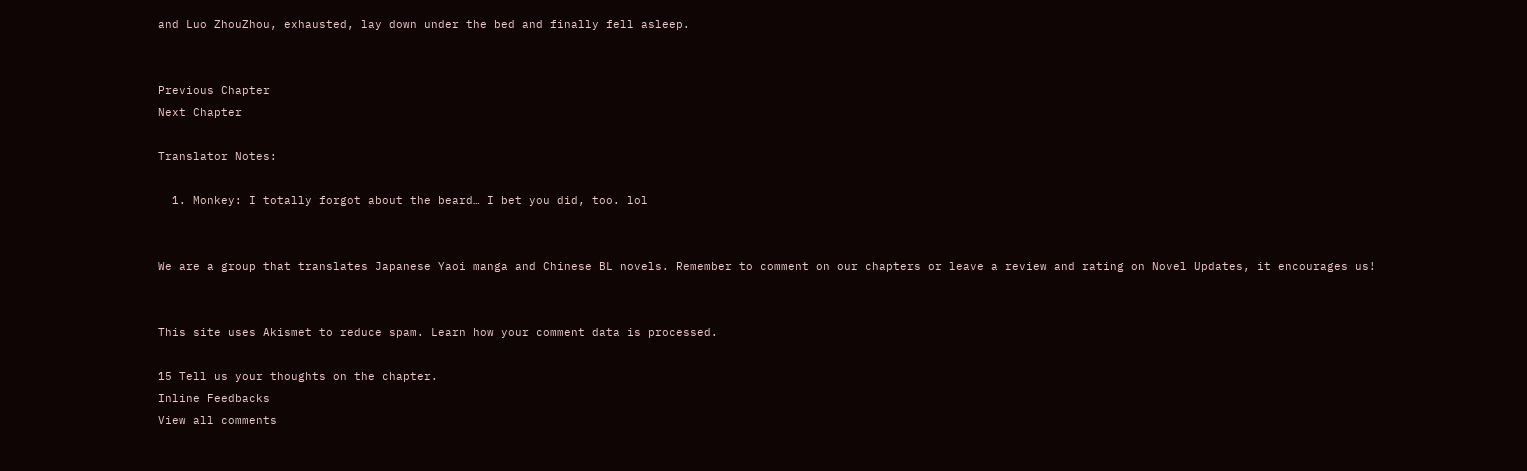and Luo ZhouZhou, exhausted, lay down under the bed and finally fell asleep.


Previous Chapter
Next Chapter

Translator Notes:

  1. Monkey: I totally forgot about the beard… I bet you did, too. lol


We are a group that translates Japanese Yaoi manga and Chinese BL novels. Remember to comment on our chapters or leave a review and rating on Novel Updates, it encourages us!


This site uses Akismet to reduce spam. Learn how your comment data is processed.

15 Tell us your thoughts on the chapter.
Inline Feedbacks
View all comments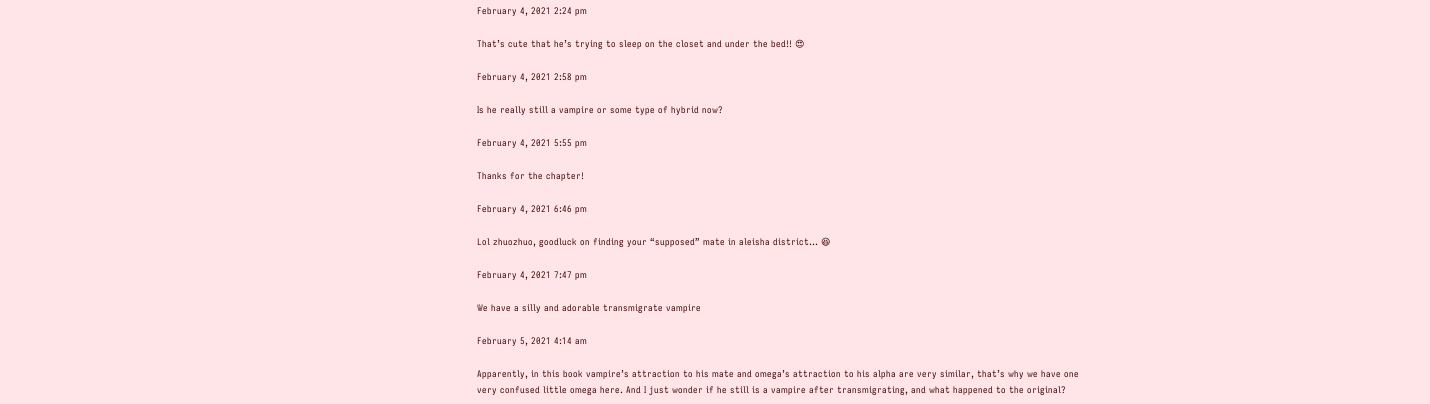February 4, 2021 2:24 pm

That’s cute that he’s trying to sleep on the closet and under the bed!! 😍

February 4, 2021 2:58 pm

Is he really still a vampire or some type of hybrid now?

February 4, 2021 5:55 pm

Thanks for the chapter!

February 4, 2021 6:46 pm

Lol zhuozhuo, goodluck on finding your “supposed” mate in aleisha district… 😆

February 4, 2021 7:47 pm

We have a silly and adorable transmigrate vampire

February 5, 2021 4:14 am

Apparently, in this book vampire’s attraction to his mate and omega’s attraction to his alpha are very similar, that’s why we have one very confused little omega here. And I just wonder if he still is a vampire after transmigrating, and what happened to the original?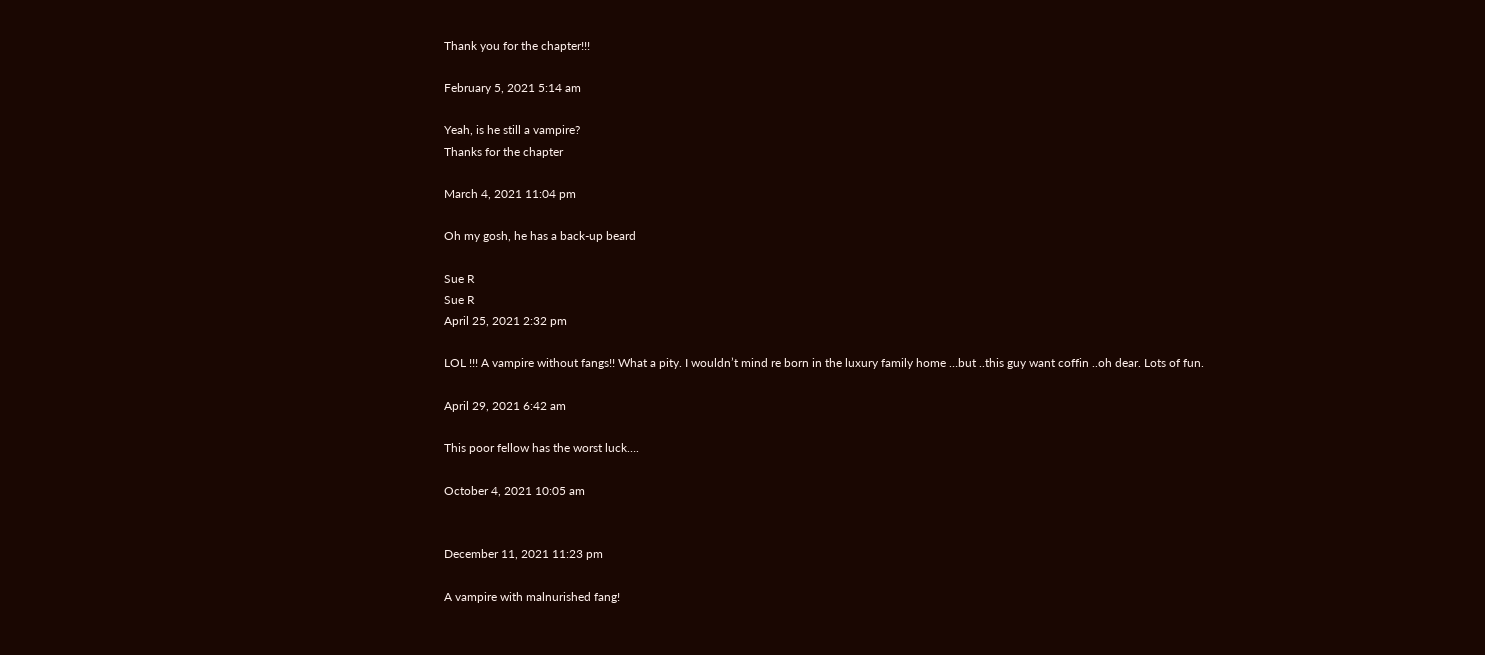Thank you for the chapter!!!

February 5, 2021 5:14 am

Yeah, is he still a vampire?
Thanks for the chapter

March 4, 2021 11:04 pm

Oh my gosh, he has a back-up beard

Sue R
Sue R
April 25, 2021 2:32 pm

LOL !!! A vampire without fangs!! What a pity. I wouldn’t mind re born in the luxury family home …but ..this guy want coffin ..oh dear. Lots of fun.

April 29, 2021 6:42 am

This poor fellow has the worst luck….

October 4, 2021 10:05 am


December 11, 2021 11:23 pm

A vampire with malnurished fang!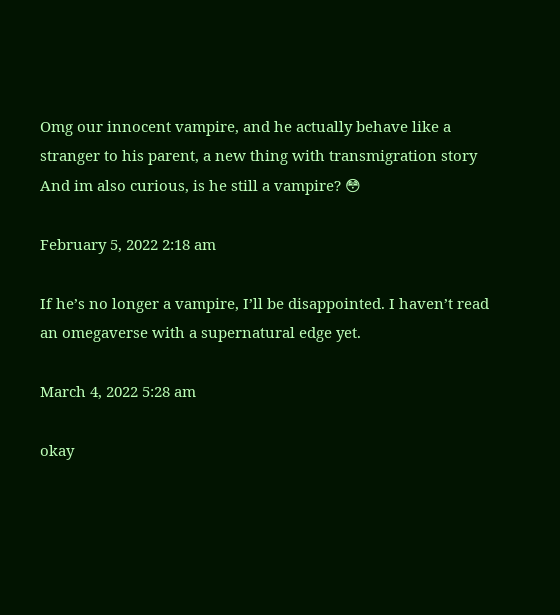Omg our innocent vampire, and he actually behave like a stranger to his parent, a new thing with transmigration story
And im also curious, is he still a vampire? 😳

February 5, 2022 2:18 am

If he’s no longer a vampire, I’ll be disappointed. I haven’t read an omegaverse with a supernatural edge yet.

March 4, 2022 5:28 am

okay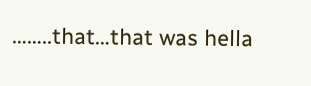……..that…that was hella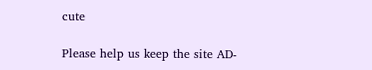cute

Please help us keep the site AD-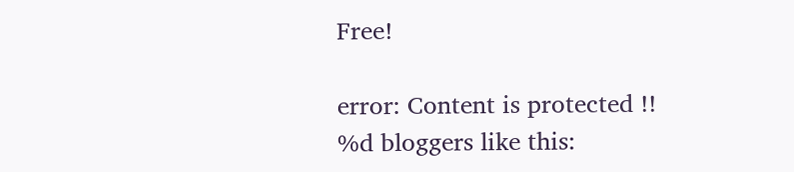Free!

error: Content is protected !!
%d bloggers like this: